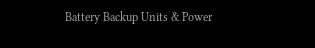Battery Backup Units & Power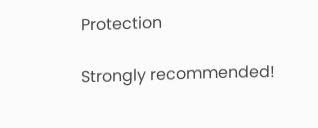Protection

Strongly recommended!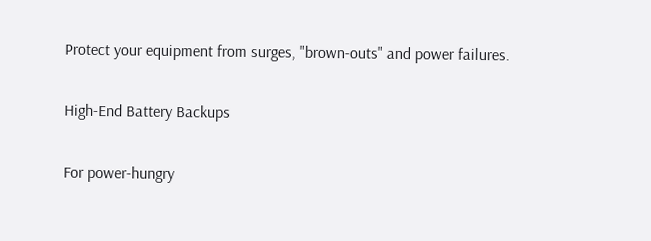Protect your equipment from surges, "brown-outs" and power failures.

High-End Battery Backups

For power-hungry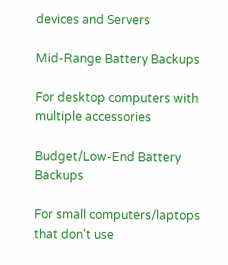devices and Servers

Mid-Range Battery Backups

For desktop computers with multiple accessories

Budget/Low-End Battery Backups

For small computers/laptops that don't use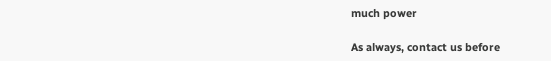much power

As always, contact us before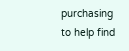purchasing to help find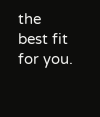the best fit for you.